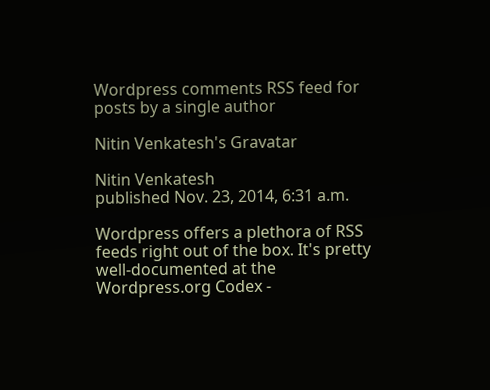Wordpress comments RSS feed for posts by a single author

Nitin Venkatesh's Gravatar

Nitin Venkatesh
published Nov. 23, 2014, 6:31 a.m.

Wordpress offers a plethora of RSS feeds right out of the box. It's pretty well-documented at the Wordpress.org Codex -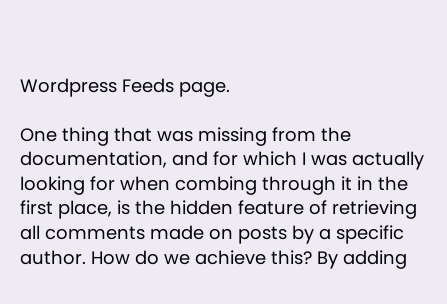Wordpress Feeds page.

One thing that was missing from the documentation, and for which I was actually looking for when combing through it in the first place, is the hidden feature of retrieving all comments made on posts by a specific author. How do we achieve this? By adding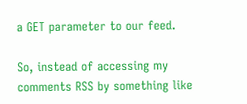a GET parameter to our feed.

So, instead of accessing my comments RSS by something like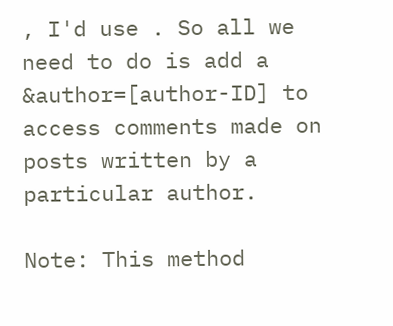, I'd use . So all we need to do is add a &author=[author-ID] to access comments made on posts written by a particular author.

Note: This method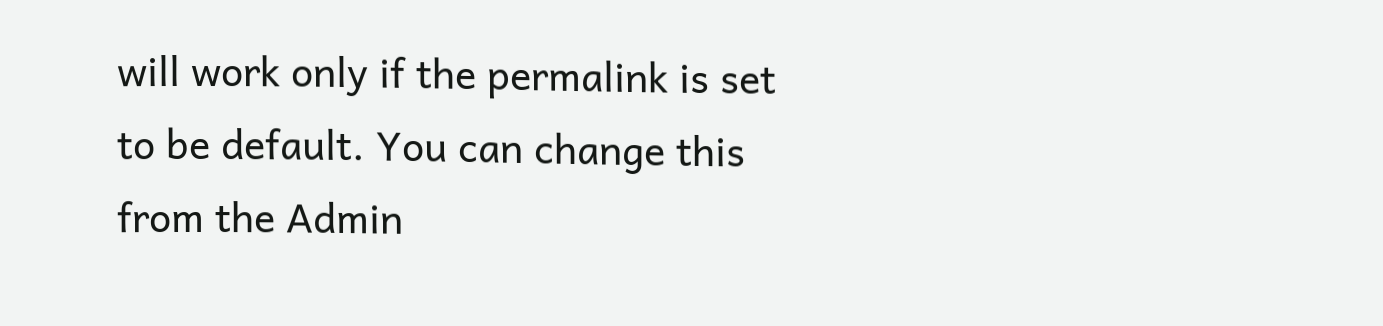will work only if the permalink is set to be default. You can change this from the Admin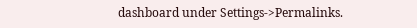dashboard under Settings->Permalinks.